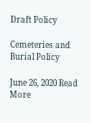Draft Policy

Cemeteries and Burial Policy

June 26, 2020 Read More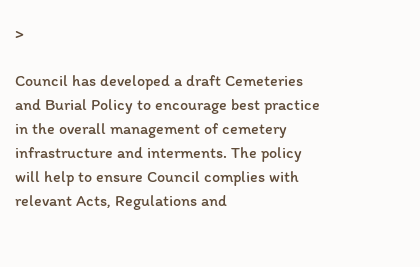>

Council has developed a draft Cemeteries and Burial Policy to encourage best practice in the overall management of cemetery infrastructure and interments. The policy will help to ensure Council complies with relevant Acts, Regulations and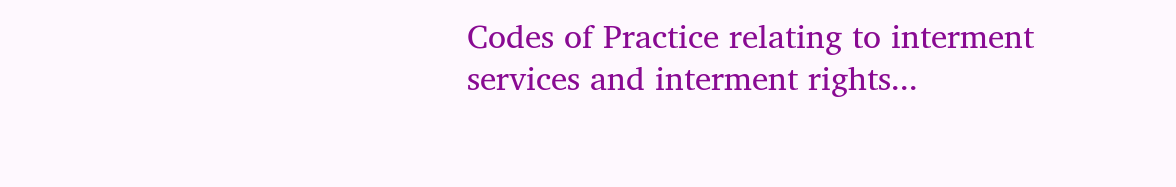Codes of Practice relating to interment services and interment rights...